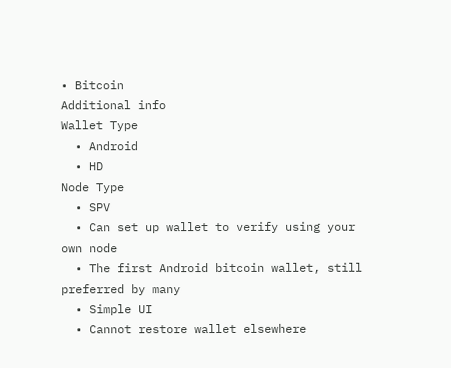• Bitcoin
Additional info
Wallet Type
  • Android
  • HD
Node Type
  • SPV
  • Can set up wallet to verify using your own node
  • The first Android bitcoin wallet, still preferred by many
  • Simple UI
  • Cannot restore wallet elsewhere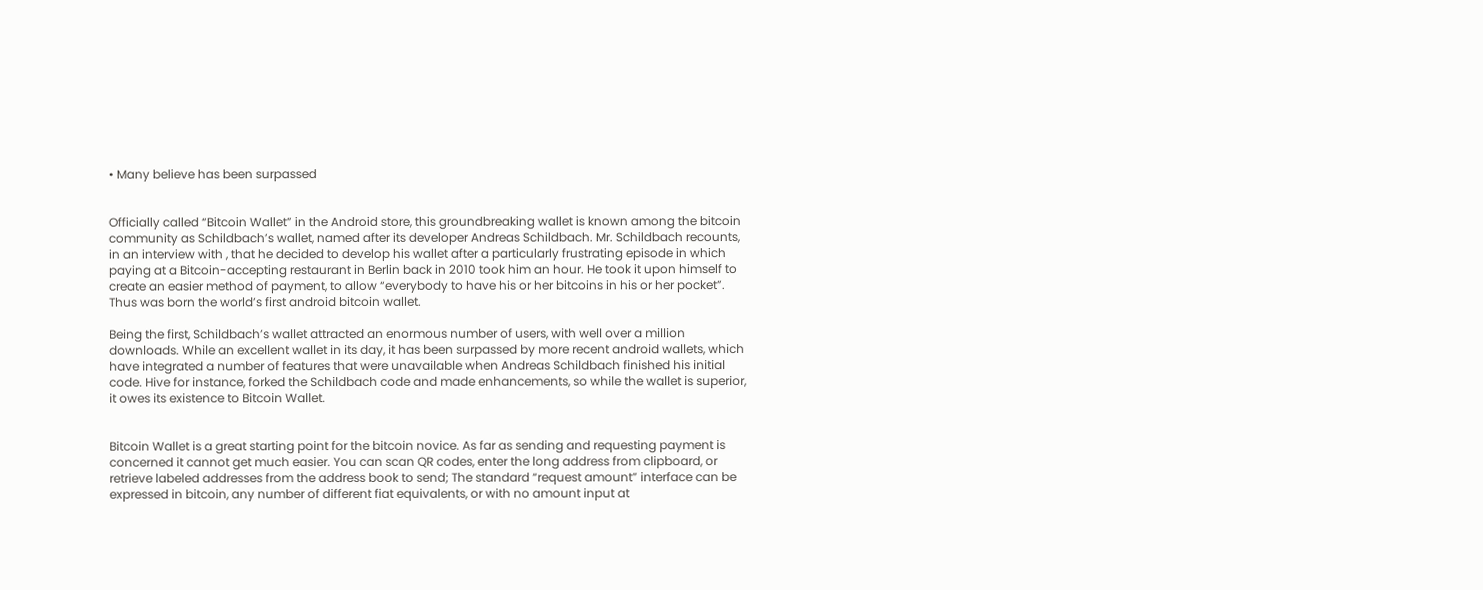• Many believe has been surpassed


Officially called “Bitcoin Wallet” in the Android store, this groundbreaking wallet is known among the bitcoin community as Schildbach’s wallet, named after its developer Andreas Schildbach. Mr. Schildbach recounts, in an interview with , that he decided to develop his wallet after a particularly frustrating episode in which paying at a Bitcoin-accepting restaurant in Berlin back in 2010 took him an hour. He took it upon himself to create an easier method of payment, to allow “everybody to have his or her bitcoins in his or her pocket”. Thus was born the world’s first android bitcoin wallet.

Being the first, Schildbach’s wallet attracted an enormous number of users, with well over a million downloads. While an excellent wallet in its day, it has been surpassed by more recent android wallets, which have integrated a number of features that were unavailable when Andreas Schildbach finished his initial code. Hive for instance, forked the Schildbach code and made enhancements, so while the wallet is superior, it owes its existence to Bitcoin Wallet.


Bitcoin Wallet is a great starting point for the bitcoin novice. As far as sending and requesting payment is concerned it cannot get much easier. You can scan QR codes, enter the long address from clipboard, or retrieve labeled addresses from the address book to send; The standard “request amount” interface can be expressed in bitcoin, any number of different fiat equivalents, or with no amount input at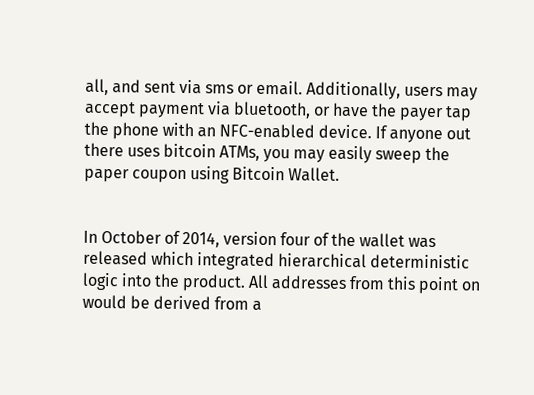all, and sent via sms or email. Additionally, users may accept payment via bluetooth, or have the payer tap the phone with an NFC-enabled device. If anyone out there uses bitcoin ATMs, you may easily sweep the paper coupon using Bitcoin Wallet.


In October of 2014, version four of the wallet was released which integrated hierarchical deterministic logic into the product. All addresses from this point on would be derived from a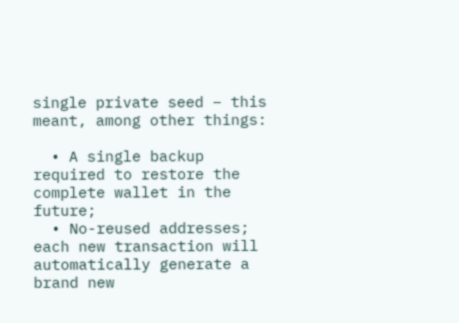single private seed – this meant, among other things:

  • A single backup required to restore the complete wallet in the future;
  • No-reused addresses; each new transaction will automatically generate a brand new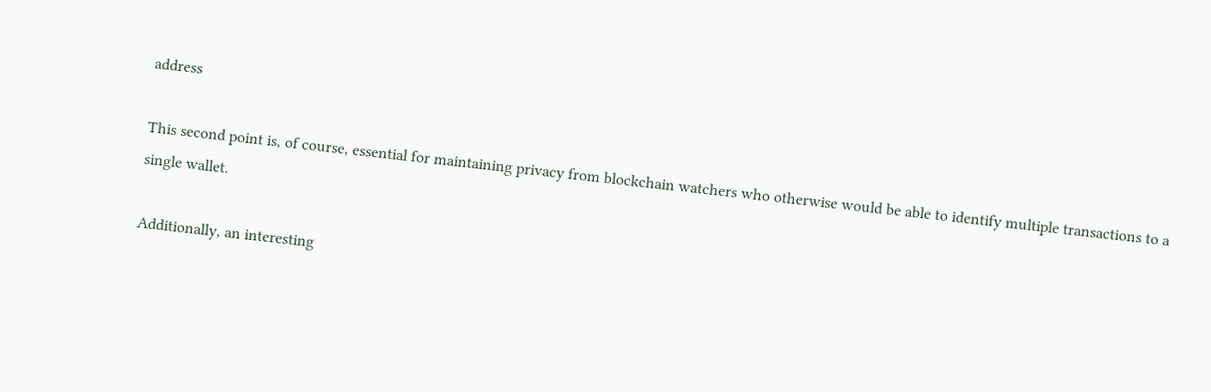address

This second point is, of course, essential for maintaining privacy from blockchain watchers who otherwise would be able to identify multiple transactions to a single wallet.

Additionally, an interesting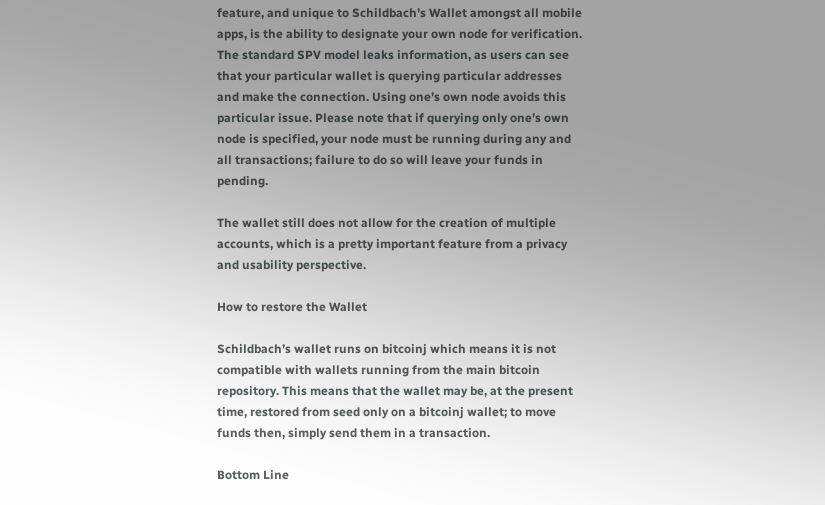feature, and unique to Schildbach’s Wallet amongst all mobile apps, is the ability to designate your own node for verification. The standard SPV model leaks information, as users can see that your particular wallet is querying particular addresses and make the connection. Using one’s own node avoids this particular issue. Please note that if querying only one’s own node is specified, your node must be running during any and all transactions; failure to do so will leave your funds in pending.

The wallet still does not allow for the creation of multiple accounts, which is a pretty important feature from a privacy and usability perspective.

How to restore the Wallet

Schildbach’s wallet runs on bitcoinj which means it is not compatible with wallets running from the main bitcoin repository. This means that the wallet may be, at the present time, restored from seed only on a bitcoinj wallet; to move funds then, simply send them in a transaction.

Bottom Line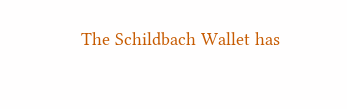The Schildbach Wallet has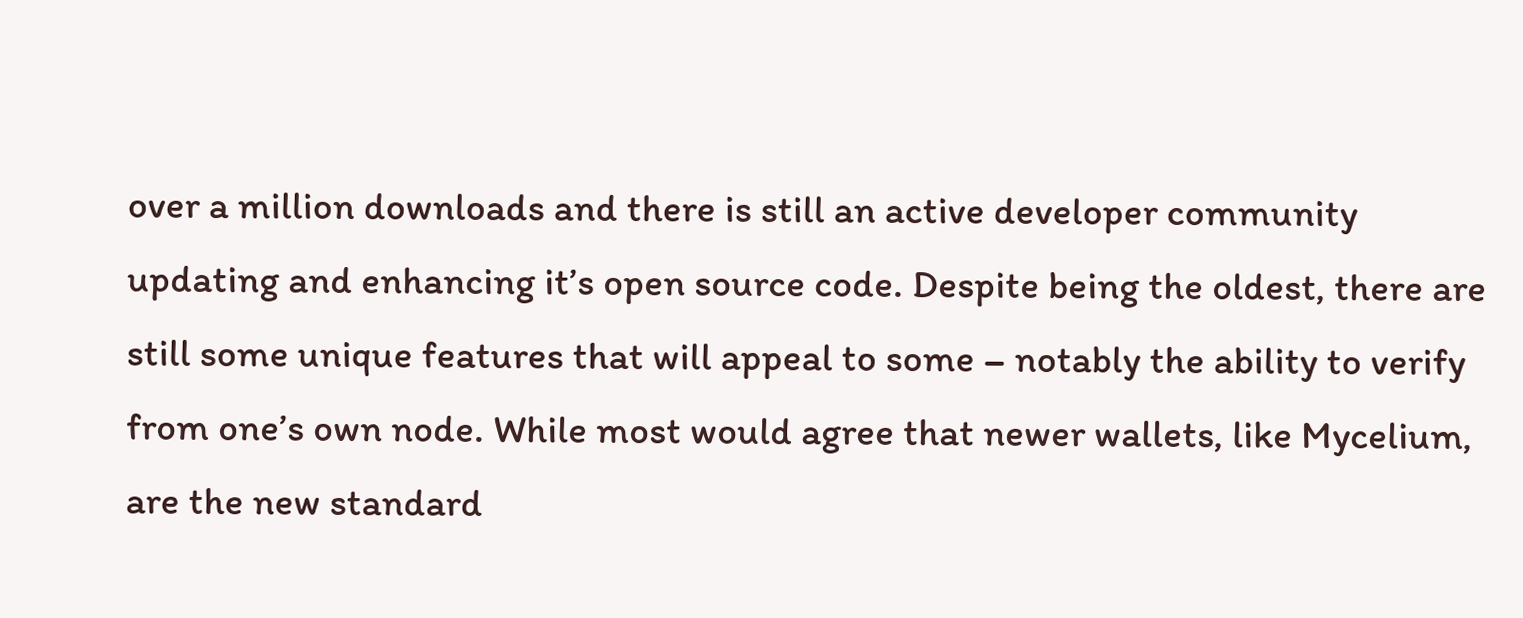over a million downloads and there is still an active developer community updating and enhancing it’s open source code. Despite being the oldest, there are still some unique features that will appeal to some – notably the ability to verify from one’s own node. While most would agree that newer wallets, like Mycelium, are the new standard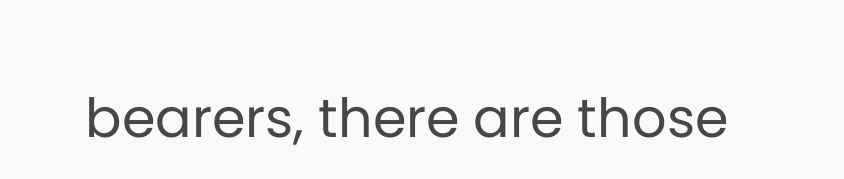bearers, there are those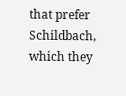that prefer Schildbach, which they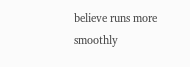believe runs more smoothly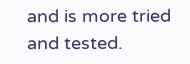and is more tried and tested.